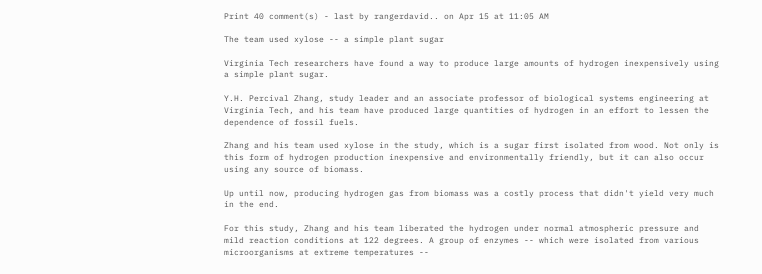Print 40 comment(s) - last by rangerdavid.. on Apr 15 at 11:05 AM

The team used xylose -- a simple plant sugar

Virginia Tech researchers have found a way to produce large amounts of hydrogen inexpensively using a simple plant sugar.

Y.H. Percival Zhang, study leader and an associate professor of biological systems engineering at Virginia Tech, and his team have produced large quantities of hydrogen in an effort to lessen the dependence of fossil fuels.

Zhang and his team used xylose in the study, which is a sugar first isolated from wood. Not only is this form of hydrogen production inexpensive and environmentally friendly, but it can also occur using any source of biomass.

Up until now, producing hydrogen gas from biomass was a costly process that didn't yield very much in the end.

For this study, Zhang and his team liberated the hydrogen under normal atmospheric pressure and mild reaction conditions at 122 degrees. A group of enzymes -- which were isolated from various microorganisms at extreme temperatures --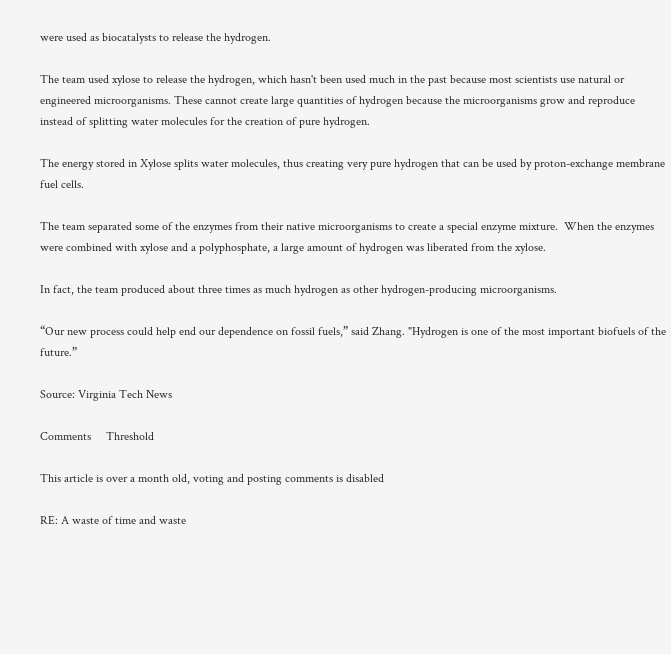were used as biocatalysts to release the hydrogen.

The team used xylose to release the hydrogen, which hasn't been used much in the past because most scientists use natural or engineered microorganisms. These cannot create large quantities of hydrogen because the microorganisms grow and reproduce instead of splitting water molecules for the creation of pure hydrogen.

The energy stored in Xylose splits water molecules, thus creating very pure hydrogen that can be used by proton-exchange membrane fuel cells.

The team separated some of the enzymes from their native microorganisms to create a special enzyme mixture.  When the enzymes were combined with xylose and a polyphosphate, a large amount of hydrogen was liberated from the xylose.

In fact, the team produced about three times as much hydrogen as other hydrogen-producing microorganisms.

“Our new process could help end our dependence on fossil fuels,” said Zhang. "Hydrogen is one of the most important biofuels of the future.”

Source: Virginia Tech News

Comments     Threshold

This article is over a month old, voting and posting comments is disabled

RE: A waste of time and waste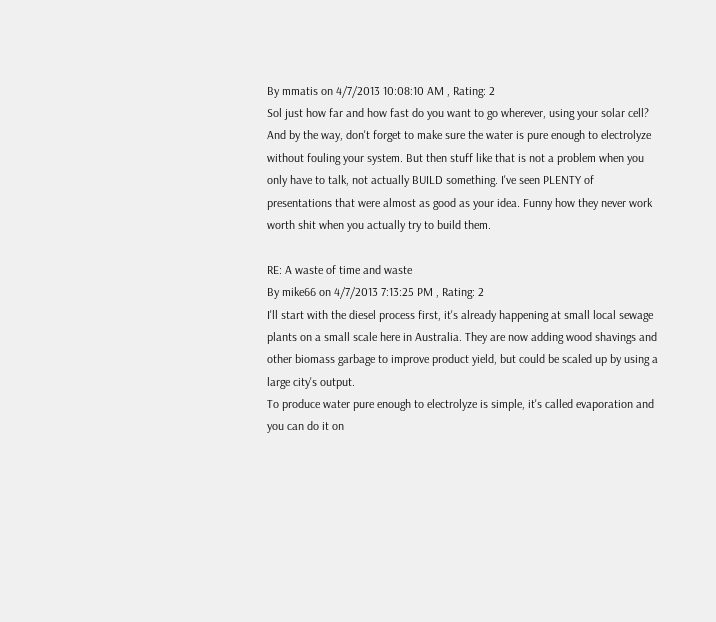By mmatis on 4/7/2013 10:08:10 AM , Rating: 2
Sol just how far and how fast do you want to go wherever, using your solar cell? And by the way, don't forget to make sure the water is pure enough to electrolyze without fouling your system. But then stuff like that is not a problem when you only have to talk, not actually BUILD something. I've seen PLENTY of presentations that were almost as good as your idea. Funny how they never work worth shit when you actually try to build them.

RE: A waste of time and waste
By mike66 on 4/7/2013 7:13:25 PM , Rating: 2
I'll start with the diesel process first, it's already happening at small local sewage plants on a small scale here in Australia. They are now adding wood shavings and other biomass garbage to improve product yield, but could be scaled up by using a large city's output.
To produce water pure enough to electrolyze is simple, it's called evaporation and you can do it on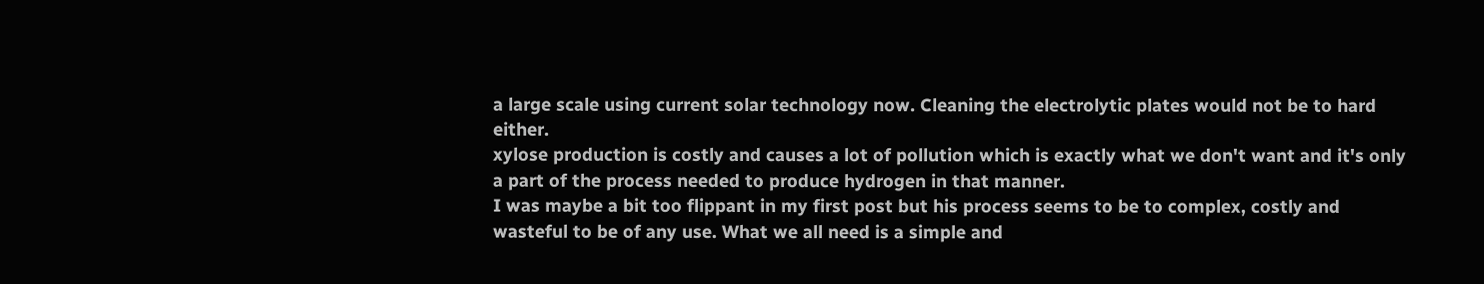a large scale using current solar technology now. Cleaning the electrolytic plates would not be to hard either.
xylose production is costly and causes a lot of pollution which is exactly what we don't want and it's only a part of the process needed to produce hydrogen in that manner.
I was maybe a bit too flippant in my first post but his process seems to be to complex, costly and wasteful to be of any use. What we all need is a simple and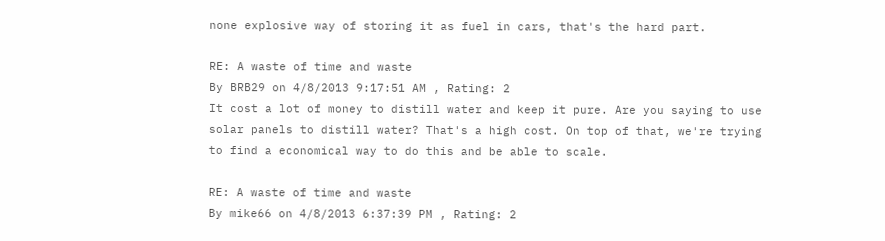none explosive way of storing it as fuel in cars, that's the hard part.

RE: A waste of time and waste
By BRB29 on 4/8/2013 9:17:51 AM , Rating: 2
It cost a lot of money to distill water and keep it pure. Are you saying to use solar panels to distill water? That's a high cost. On top of that, we're trying to find a economical way to do this and be able to scale.

RE: A waste of time and waste
By mike66 on 4/8/2013 6:37:39 PM , Rating: 2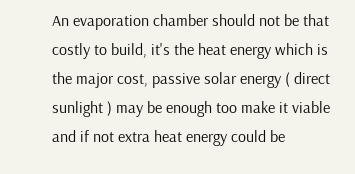An evaporation chamber should not be that costly to build, it's the heat energy which is the major cost, passive solar energy ( direct sunlight ) may be enough too make it viable and if not extra heat energy could be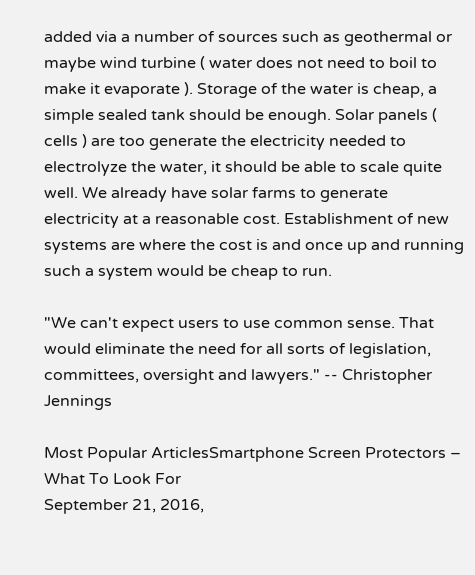added via a number of sources such as geothermal or maybe wind turbine ( water does not need to boil to make it evaporate ). Storage of the water is cheap, a simple sealed tank should be enough. Solar panels ( cells ) are too generate the electricity needed to electrolyze the water, it should be able to scale quite well. We already have solar farms to generate electricity at a reasonable cost. Establishment of new systems are where the cost is and once up and running such a system would be cheap to run.

"We can't expect users to use common sense. That would eliminate the need for all sorts of legislation, committees, oversight and lawyers." -- Christopher Jennings

Most Popular ArticlesSmartphone Screen Protectors – What To Look For
September 21, 2016,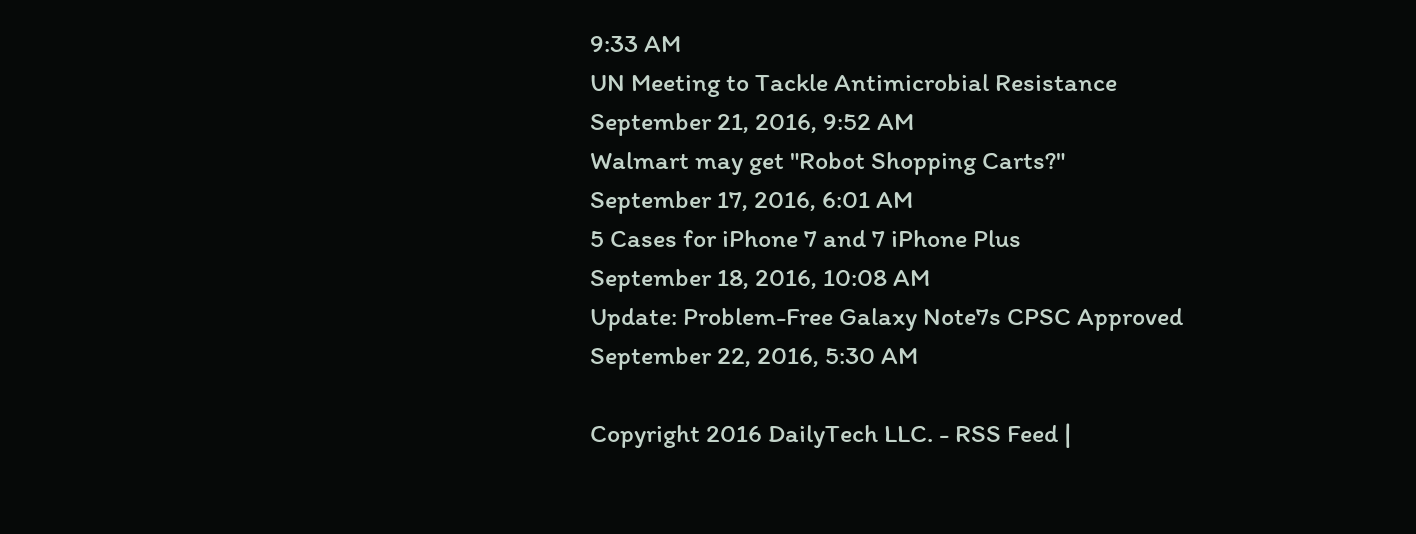9:33 AM
UN Meeting to Tackle Antimicrobial Resistance
September 21, 2016, 9:52 AM
Walmart may get "Robot Shopping Carts?"
September 17, 2016, 6:01 AM
5 Cases for iPhone 7 and 7 iPhone Plus
September 18, 2016, 10:08 AM
Update: Problem-Free Galaxy Note7s CPSC Approved
September 22, 2016, 5:30 AM

Copyright 2016 DailyTech LLC. - RSS Feed |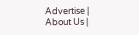Advertise | About Us |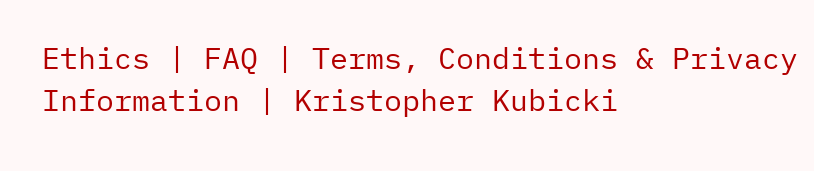Ethics | FAQ | Terms, Conditions & Privacy Information | Kristopher Kubicki